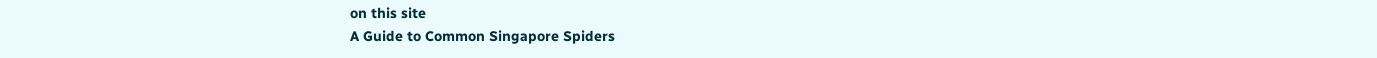on this site
A Guide to Common Singapore Spiders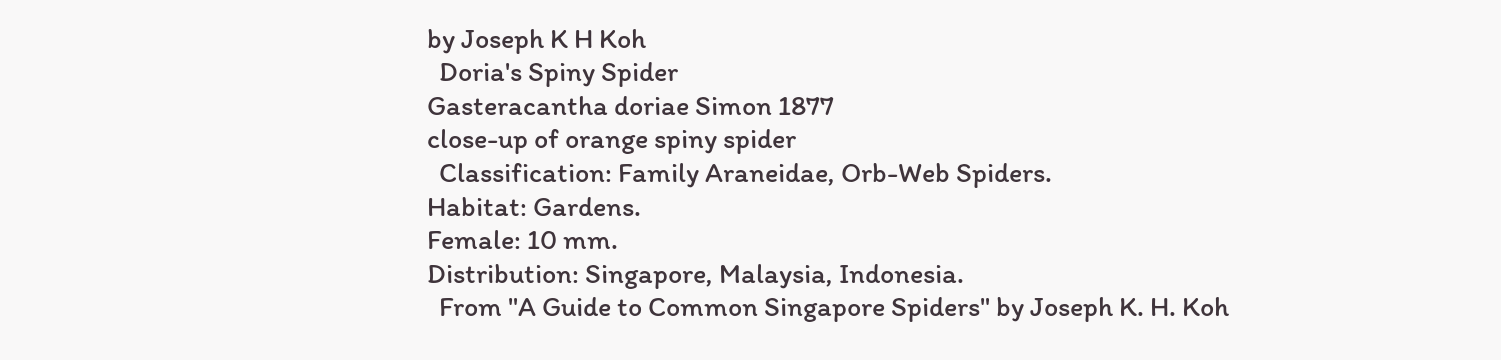by Joseph K H Koh
  Doria's Spiny Spider
Gasteracantha doriae Simon 1877
close-up of orange spiny spider
  Classification: Family Araneidae, Orb-Web Spiders.
Habitat: Gardens.
Female: 10 mm.
Distribution: Singapore, Malaysia, Indonesia.
  From "A Guide to Common Singapore Spiders" by Joseph K. H. Koh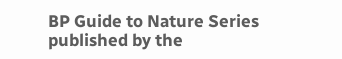BP Guide to Nature Series published by the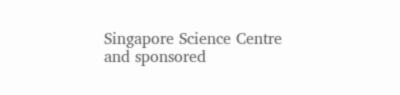Singapore Science Centre and sponsored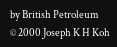by British Petroleum
© 2000 Joseph K H Koh